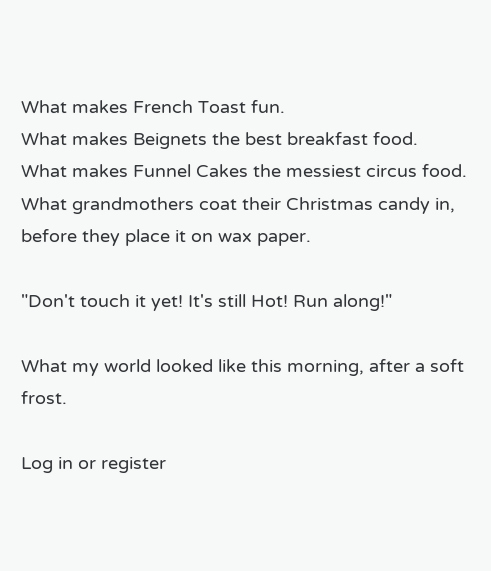What makes French Toast fun.
What makes Beignets the best breakfast food.
What makes Funnel Cakes the messiest circus food.
What grandmothers coat their Christmas candy in, before they place it on wax paper.

"Don't touch it yet! It's still Hot! Run along!"

What my world looked like this morning, after a soft frost.

Log in or register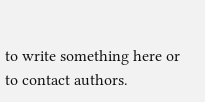to write something here or to contact authors.